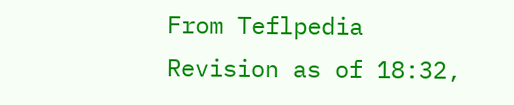From Teflpedia
Revision as of 18:32,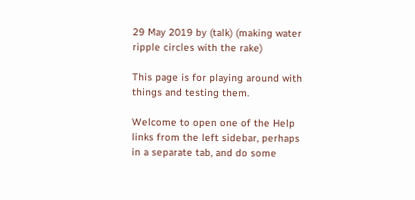29 May 2019 by (talk) (making water ripple circles with the rake)

This page is for playing around with things and testing them.

Welcome to open one of the Help links from the left sidebar, perhaps in a separate tab, and do some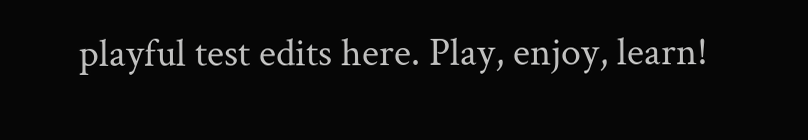playful test edits here. Play, enjoy, learn!